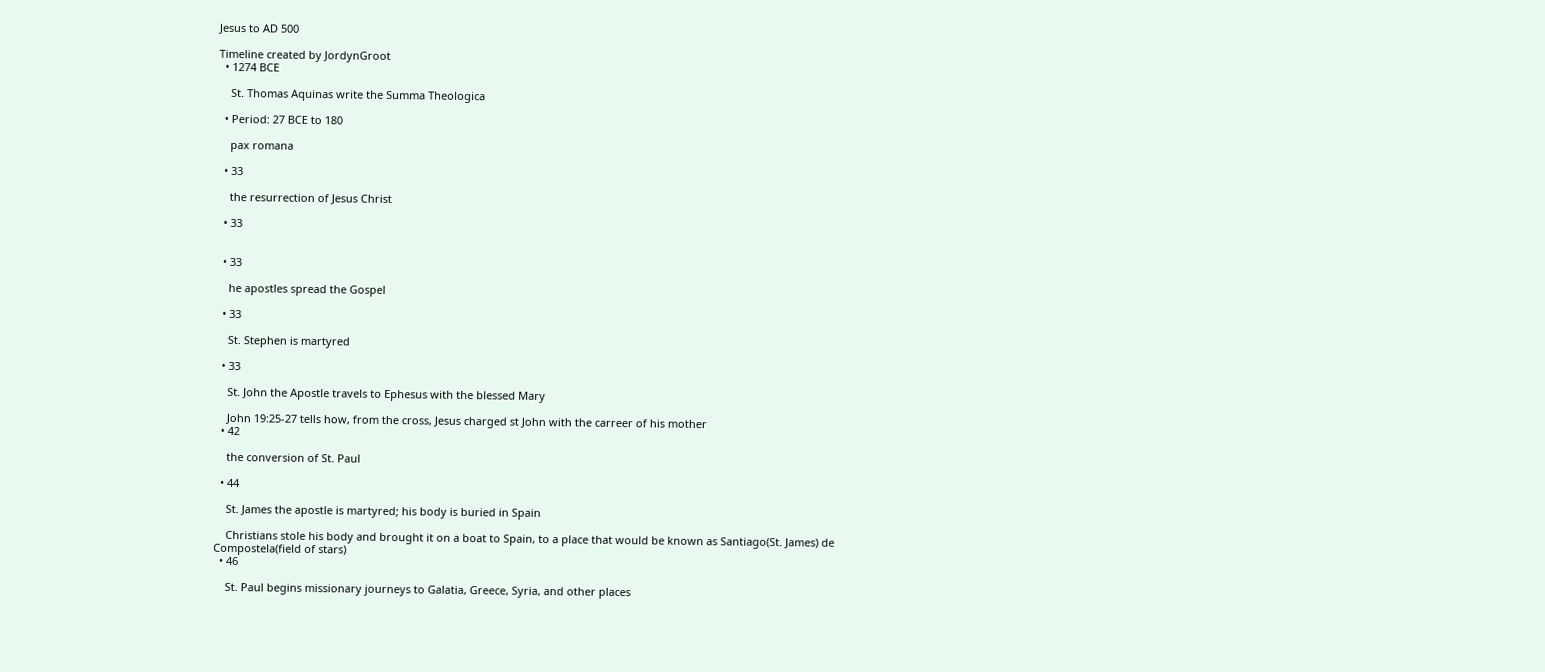Jesus to AD 500

Timeline created by JordynGroot
  • 1274 BCE

    St. Thomas Aquinas write the Summa Theologica

  • Period: 27 BCE to 180

    pax romana

  • 33

    the resurrection of Jesus Christ

  • 33


  • 33

    he apostles spread the Gospel

  • 33

    St. Stephen is martyred

  • 33

    St. John the Apostle travels to Ephesus with the blessed Mary

    John 19:25-27 tells how, from the cross, Jesus charged st John with the carreer of his mother
  • 42

    the conversion of St. Paul

  • 44

    St. James the apostle is martyred; his body is buried in Spain

    Christians stole his body and brought it on a boat to Spain, to a place that would be known as Santiago(St. James) de Compostela(field of stars)
  • 46

    St. Paul begins missionary journeys to Galatia, Greece, Syria, and other places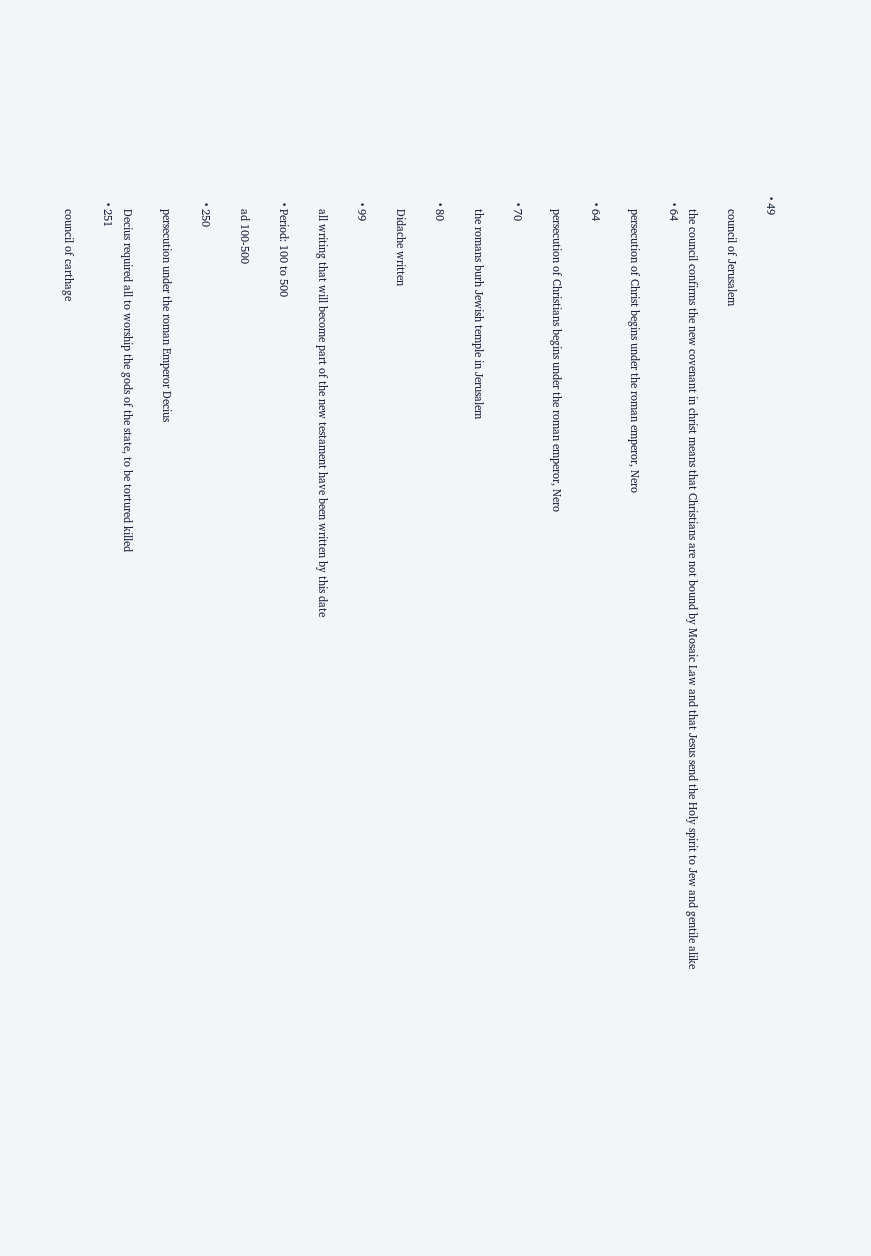• 49

    council of Jerusalem

    the council confirms the new covenant in christ means that Christians are not bound by Mosaic Law and that Jesus send the Holy spirit to Jew and gentile alike
  • 64

    persecution of Christ begins under the roman emperor, Nero

  • 64

    persecution of Christians begins under the roman emperor, Nero

  • 70

    the romans burh Jewish temple in Jerusalem

  • 80

    Didache written

  • 99

    all writing that will become part of the new testament have been written by this date

  • Period: 100 to 500

    ad 100-500

  • 250

    persecution under the roman Emperor Decius

    Decius required all to worship the gods of the state, to be tortured killed
  • 251

    council of carthage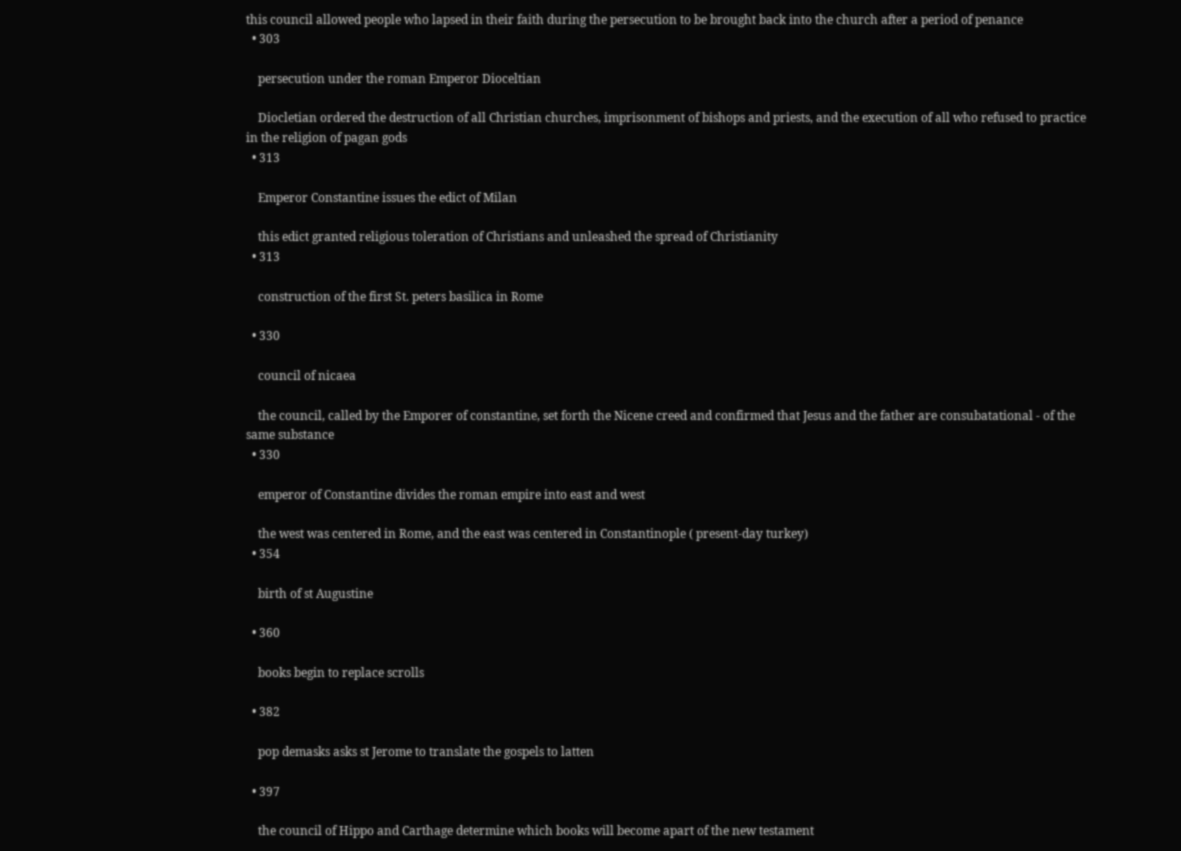this council allowed people who lapsed in their faith during the persecution to be brought back into the church after a period of penance
  • 303

    persecution under the roman Emperor Dioceltian

    Diocletian ordered the destruction of all Christian churches, imprisonment of bishops and priests, and the execution of all who refused to practice in the religion of pagan gods
  • 313

    Emperor Constantine issues the edict of Milan

    this edict granted religious toleration of Christians and unleashed the spread of Christianity
  • 313

    construction of the first St. peters basilica in Rome

  • 330

    council of nicaea

    the council, called by the Emporer of constantine, set forth the Nicene creed and confirmed that Jesus and the father are consubatational - of the same substance
  • 330

    emperor of Constantine divides the roman empire into east and west

    the west was centered in Rome, and the east was centered in Constantinople ( present-day turkey)
  • 354

    birth of st Augustine

  • 360

    books begin to replace scrolls

  • 382

    pop demasks asks st Jerome to translate the gospels to latten

  • 397

    the council of Hippo and Carthage determine which books will become apart of the new testament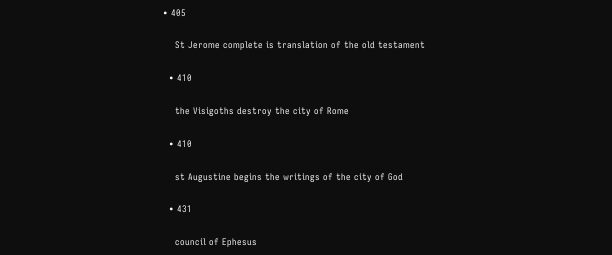• 405

    St Jerome complete is translation of the old testament

  • 410

    the Visigoths destroy the city of Rome

  • 410

    st Augustine begins the writings of the city of God

  • 431

    council of Ephesus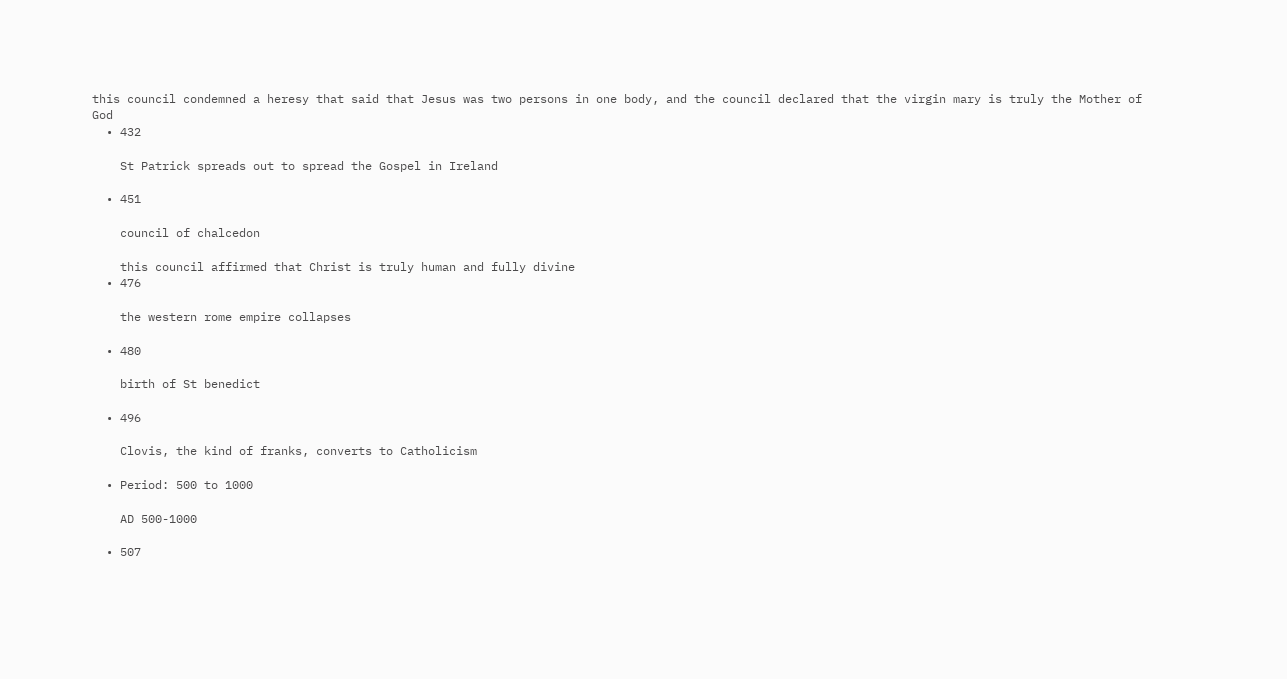this council condemned a heresy that said that Jesus was two persons in one body, and the council declared that the virgin mary is truly the Mother of God
  • 432

    St Patrick spreads out to spread the Gospel in Ireland

  • 451

    council of chalcedon

    this council affirmed that Christ is truly human and fully divine
  • 476

    the western rome empire collapses

  • 480

    birth of St benedict

  • 496

    Clovis, the kind of franks, converts to Catholicism

  • Period: 500 to 1000

    AD 500-1000

  • 507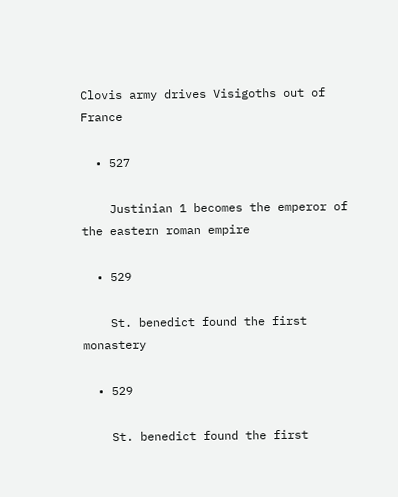Clovis army drives Visigoths out of France

  • 527

    Justinian 1 becomes the emperor of the eastern roman empire

  • 529

    St. benedict found the first monastery

  • 529

    St. benedict found the first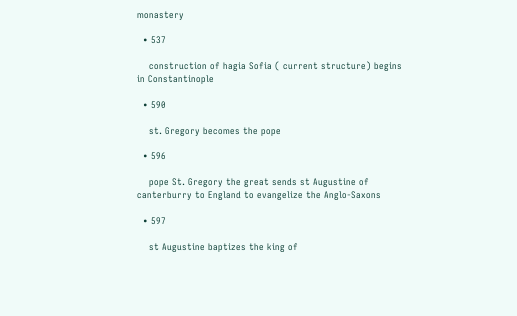monastery

  • 537

    construction of hagia Sofia ( current structure) begins in Constantinople

  • 590

    st. Gregory becomes the pope

  • 596

    pope St. Gregory the great sends st Augustine of canterburry to England to evangelize the Anglo-Saxons

  • 597

    st Augustine baptizes the king of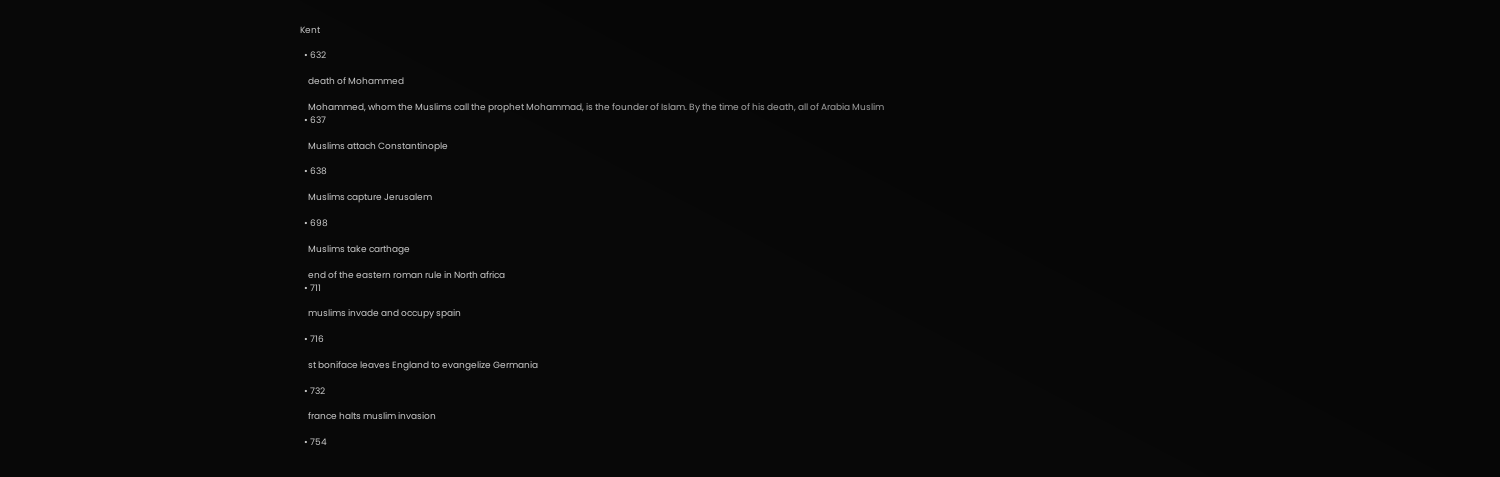Kent

  • 632

    death of Mohammed

    Mohammed, whom the Muslims call the prophet Mohammad, is the founder of Islam. By the time of his death, all of Arabia Muslim
  • 637

    Muslims attach Constantinople

  • 638

    Muslims capture Jerusalem

  • 698

    Muslims take carthage

    end of the eastern roman rule in North africa
  • 711

    muslims invade and occupy spain

  • 716

    st boniface leaves England to evangelize Germania

  • 732

    france halts muslim invasion

  • 754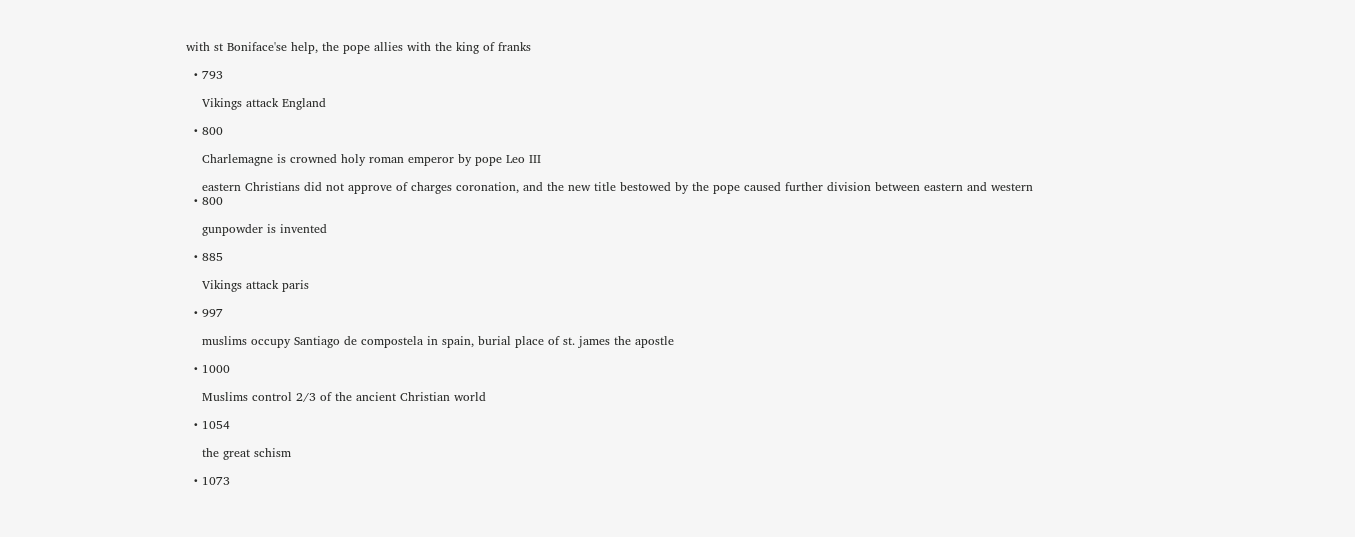with st Boniface'se help, the pope allies with the king of franks

  • 793

    Vikings attack England

  • 800

    Charlemagne is crowned holy roman emperor by pope Leo III

    eastern Christians did not approve of charges coronation, and the new title bestowed by the pope caused further division between eastern and western
  • 800

    gunpowder is invented

  • 885

    Vikings attack paris

  • 997

    muslims occupy Santiago de compostela in spain, burial place of st. james the apostle

  • 1000

    Muslims control 2/3 of the ancient Christian world

  • 1054

    the great schism

  • 1073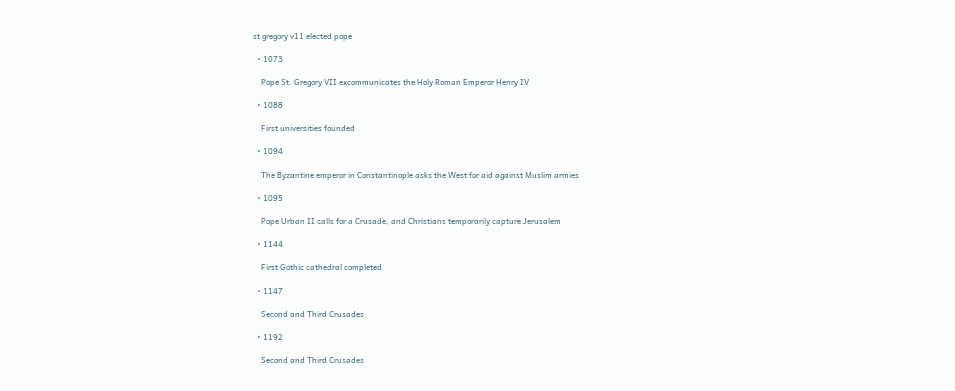st gregory v11 elected pope

  • 1073

    Pope St. Gregory VII excommunicates the Holy Roman Emperor Henry IV

  • 1088

    First universities founded

  • 1094

    The Byzantine emperor in Constantinople asks the West for aid against Muslim armies

  • 1095

    Pope Urban II calls for a Crusade, and Christians temporarily capture Jerusalem

  • 1144

    First Gothic cathedral completed

  • 1147

    Second and Third Crusades

  • 1192

    Second and Third Crusades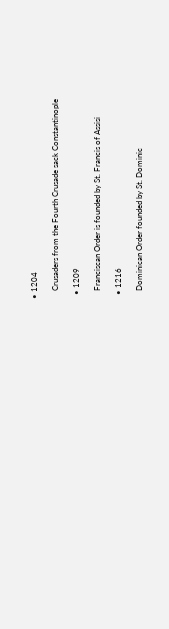• 1204

    Crusaders from the Fourth Crusade sack Constantinople

  • 1209

    Franciscan Order is founded by St. Francis of Assisi

  • 1216

    Dominican Order founded by St. Dominic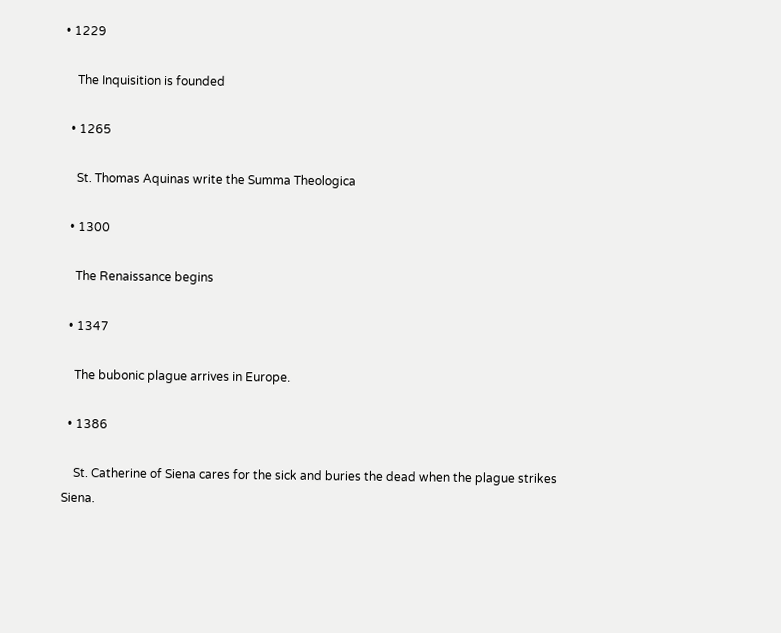• 1229

    The Inquisition is founded

  • 1265

    St. Thomas Aquinas write the Summa Theologica

  • 1300

    The Renaissance begins

  • 1347

    The bubonic plague arrives in Europe.

  • 1386

    St. Catherine of Siena cares for the sick and buries the dead when the plague strikes Siena.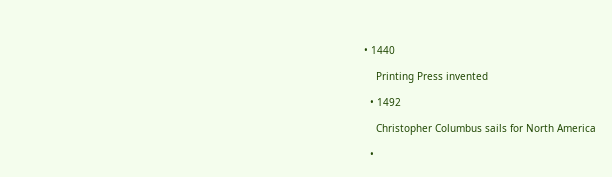• 1440

    Printing Press invented

  • 1492

    Christopher Columbus sails for North America

  •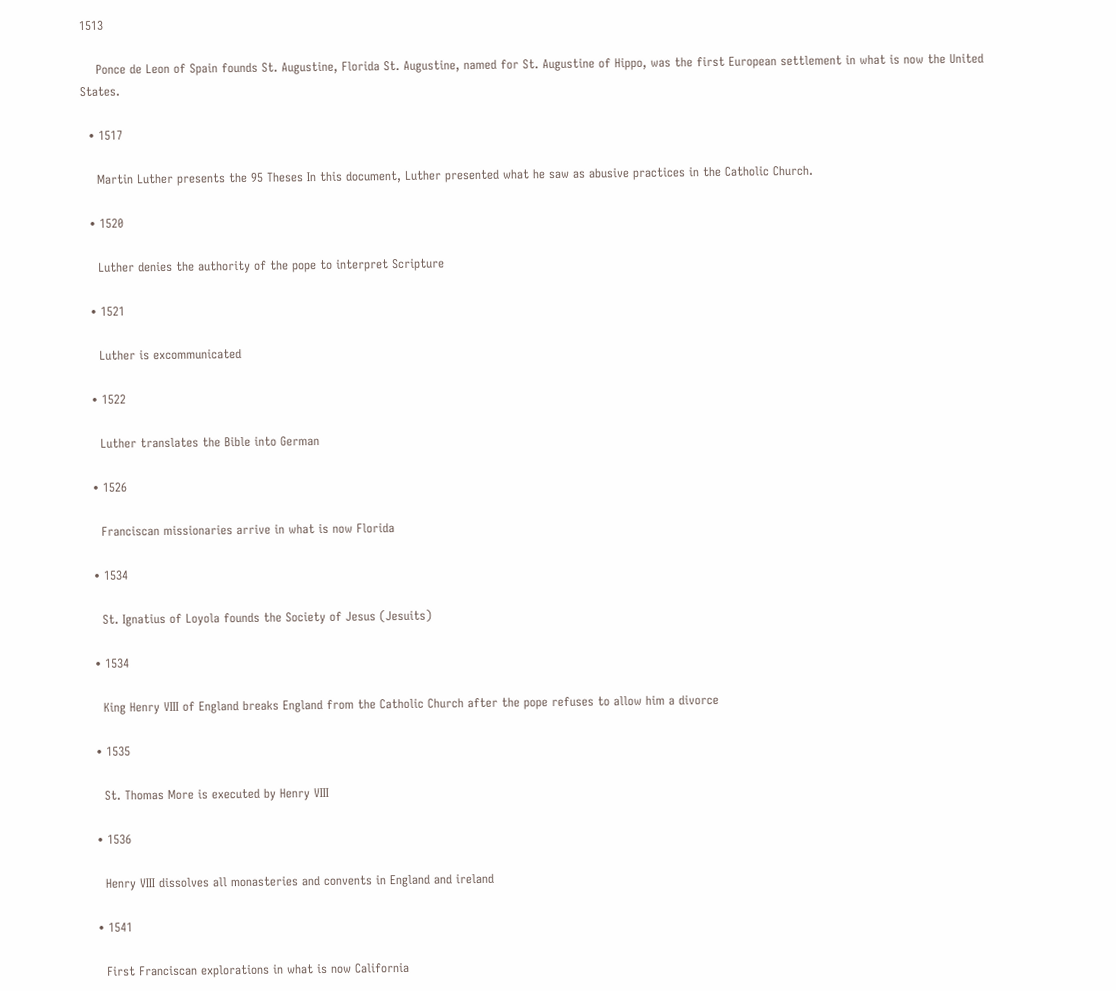1513

    Ponce de Leon of Spain founds St. Augustine, Florida St. Augustine, named for St. Augustine of Hippo, was the first European settlement in what is now the United States.

  • 1517

    Martin Luther presents the 95 Theses In this document, Luther presented what he saw as abusive practices in the Catholic Church.

  • 1520

    Luther denies the authority of the pope to interpret Scripture

  • 1521

    Luther is excommunicated

  • 1522

    Luther translates the Bible into German

  • 1526

    Franciscan missionaries arrive in what is now Florida

  • 1534

    St. Ignatius of Loyola founds the Society of Jesus (Jesuits)

  • 1534

    King Henry VIII of England breaks England from the Catholic Church after the pope refuses to allow him a divorce

  • 1535

    St. Thomas More is executed by Henry VIII

  • 1536

    Henry VIII dissolves all monasteries and convents in England and ireland

  • 1541

    First Franciscan explorations in what is now California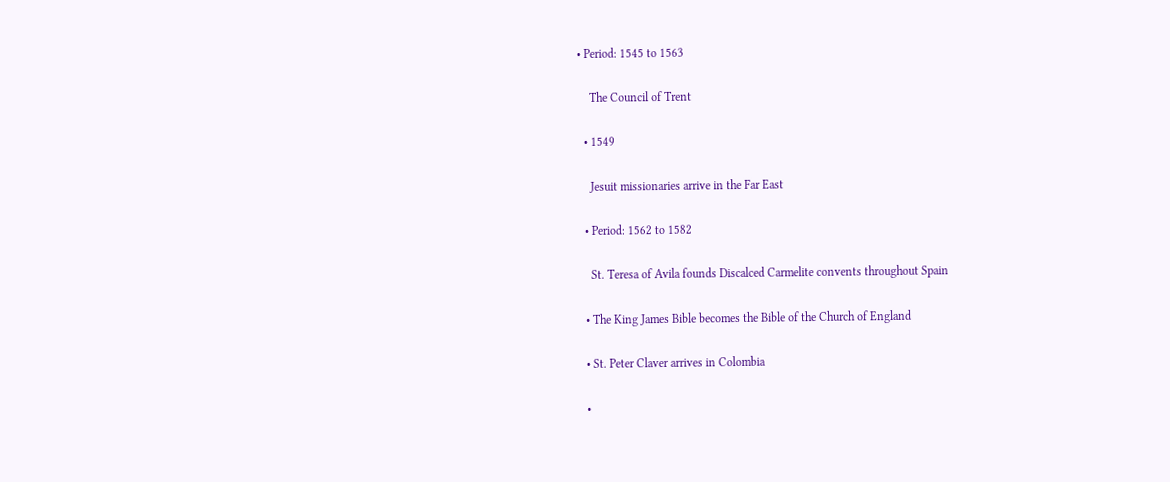• Period: 1545 to 1563

    The Council of Trent

  • 1549

    Jesuit missionaries arrive in the Far East

  • Period: 1562 to 1582

    St. Teresa of Avila founds Discalced Carmelite convents throughout Spain

  • The King James Bible becomes the Bible of the Church of England

  • St. Peter Claver arrives in Colombia

  •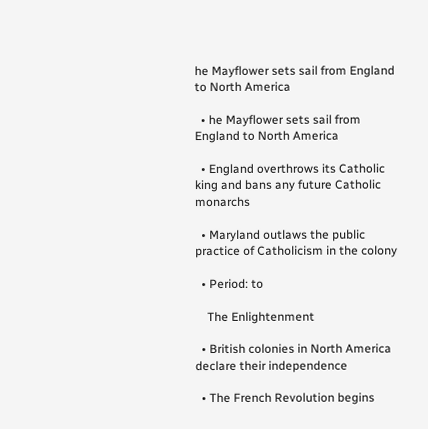he Mayflower sets sail from England to North America

  • he Mayflower sets sail from England to North America

  • England overthrows its Catholic king and bans any future Catholic monarchs

  • Maryland outlaws the public practice of Catholicism in the colony

  • Period: to

    The Enlightenment

  • British colonies in North America declare their independence

  • The French Revolution begins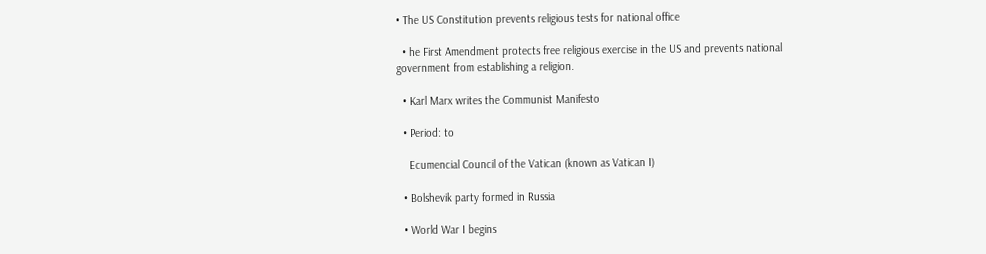• The US Constitution prevents religious tests for national office

  • he First Amendment protects free religious exercise in the US and prevents national government from establishing a religion.

  • Karl Marx writes the Communist Manifesto

  • Period: to

    Ecumencial Council of the Vatican (known as Vatican I)

  • Bolshevik party formed in Russia

  • World War I begins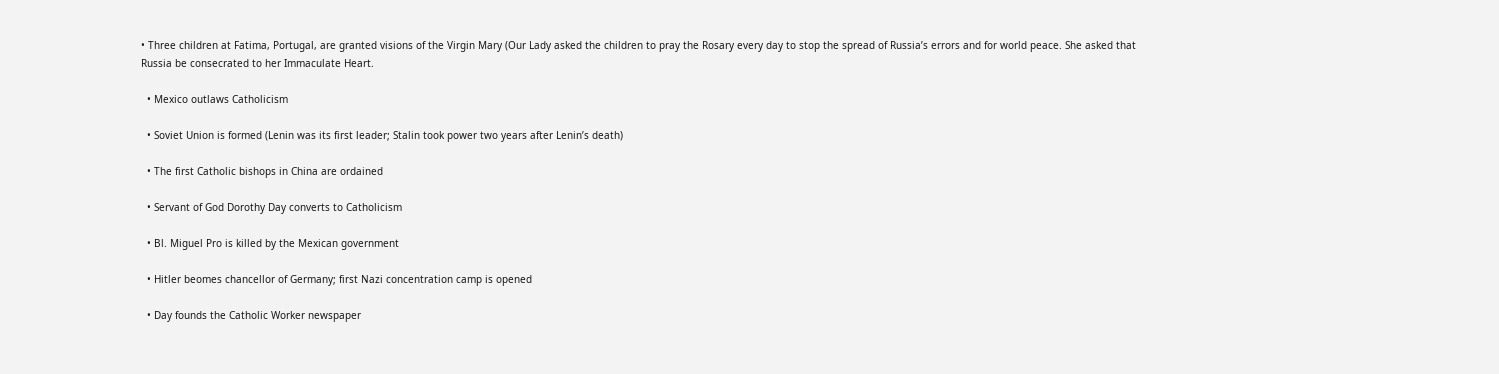• Three children at Fatima, Portugal, are granted visions of the Virgin Mary (Our Lady asked the children to pray the Rosary every day to stop the spread of Russia’s errors and for world peace. She asked that Russia be consecrated to her Immaculate Heart.

  • Mexico outlaws Catholicism

  • Soviet Union is formed (Lenin was its first leader; Stalin took power two years after Lenin’s death)

  • The first Catholic bishops in China are ordained

  • Servant of God Dorothy Day converts to Catholicism

  • Bl. Miguel Pro is killed by the Mexican government

  • Hitler beomes chancellor of Germany; first Nazi concentration camp is opened

  • Day founds the Catholic Worker newspaper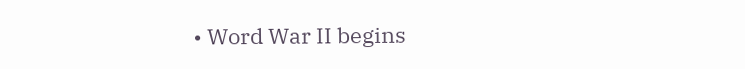• Word War II begins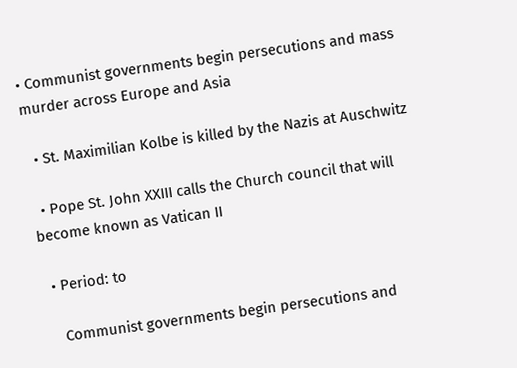• Communist governments begin persecutions and mass murder across Europe and Asia

  • St. Maximilian Kolbe is killed by the Nazis at Auschwitz

  • Pope St. John XXIII calls the Church council that will become known as Vatican II

  • Period: to

    Communist governments begin persecutions and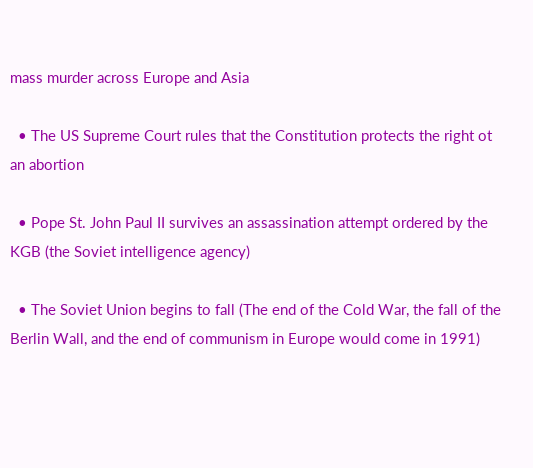mass murder across Europe and Asia

  • The US Supreme Court rules that the Constitution protects the right ot an abortion

  • Pope St. John Paul II survives an assassination attempt ordered by the KGB (the Soviet intelligence agency)

  • The Soviet Union begins to fall (The end of the Cold War, the fall of the Berlin Wall, and the end of communism in Europe would come in 1991)